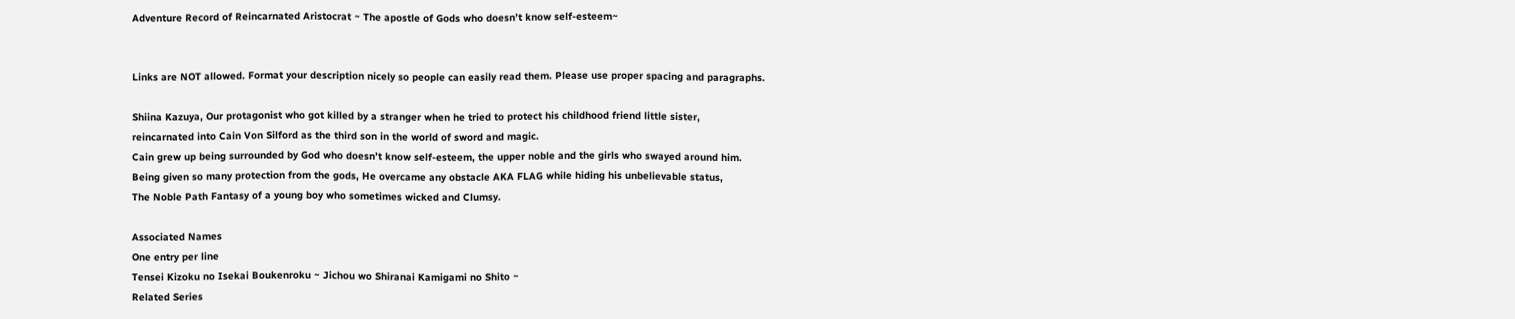Adventure Record of Reincarnated Aristocrat ~ The apostle of Gods who doesn’t know self-esteem~


Links are NOT allowed. Format your description nicely so people can easily read them. Please use proper spacing and paragraphs.

Shiina Kazuya, Our protagonist who got killed by a stranger when he tried to protect his childhood friend little sister,
reincarnated into Cain Von Silford as the third son in the world of sword and magic.
Cain grew up being surrounded by God who doesn’t know self-esteem, the upper noble and the girls who swayed around him.
Being given so many protection from the gods, He overcame any obstacle AKA FLAG while hiding his unbelievable status,
The Noble Path Fantasy of a young boy who sometimes wicked and Clumsy.

Associated Names
One entry per line
Tensei Kizoku no Isekai Boukenroku ~ Jichou wo Shiranai Kamigami no Shito ~
Related Series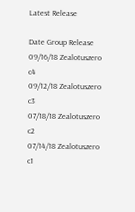Latest Release

Date Group Release
09/16/18 Zealotuszero c4
09/12/18 Zealotuszero c3
07/18/18 Zealotuszero c2
07/14/18 Zealotuszero c1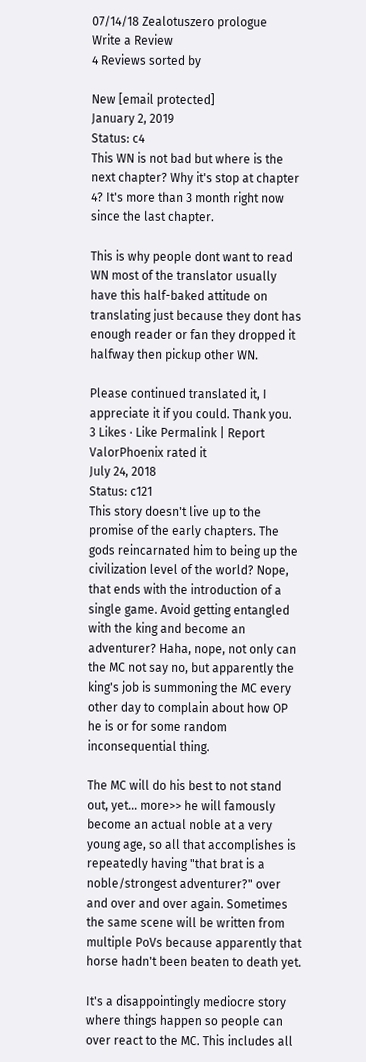07/14/18 Zealotuszero prologue
Write a Review
4 Reviews sorted by

New [email protected]
January 2, 2019
Status: c4
This WN is not bad but where is the next chapter? Why it's stop at chapter 4? It's more than 3 month right now since the last chapter.

This is why people dont want to read WN most of the translator usually have this half-baked attitude on translating just because they dont has enough reader or fan they dropped it halfway then pickup other WN.

Please continued translated it, I appreciate it if you could. Thank you.
3 Likes · Like Permalink | Report
ValorPhoenix rated it
July 24, 2018
Status: c121
This story doesn't live up to the promise of the early chapters. The gods reincarnated him to being up the civilization level of the world? Nope, that ends with the introduction of a single game. Avoid getting entangled with the king and become an adventurer? Haha, nope, not only can the MC not say no, but apparently the king's job is summoning the MC every other day to complain about how OP he is or for some random inconsequential thing.

The MC will do his best to not stand out, yet... more>> he will famously become an actual noble at a very young age, so all that accomplishes is repeatedly having "that brat is a noble/strongest adventurer?" over and over and over again. Sometimes the same scene will be written from multiple PoVs because apparently that horse hadn't been beaten to death yet.

It's a disappointingly mediocre story where things happen so people can over react to the MC. This includes all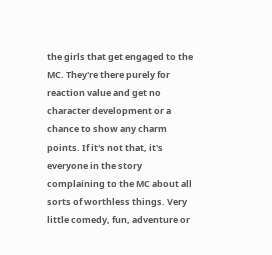the girls that get engaged to the MC. They're there purely for reaction value and get no character development or a chance to show any charm points. If it's not that, it's everyone in the story complaining to the MC about all sorts of worthless things. Very little comedy, fun, adventure or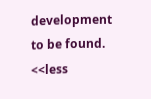development to be found. <<less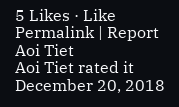5 Likes · Like Permalink | Report
Aoi Tiet
Aoi Tiet rated it
December 20, 2018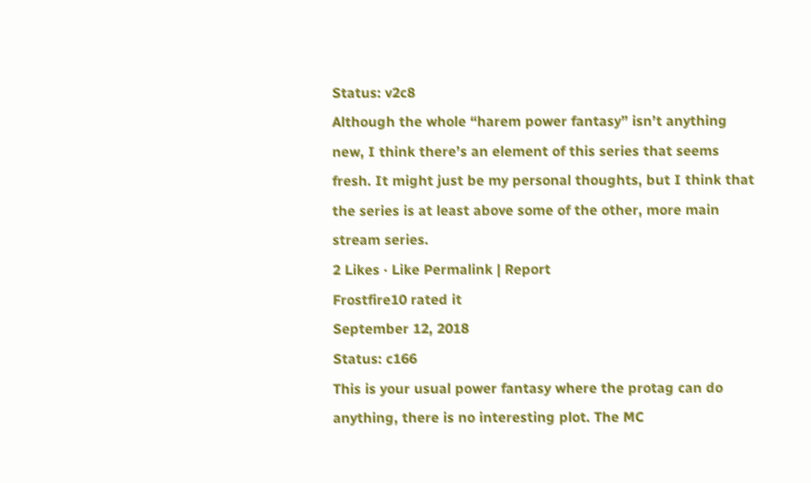Status: v2c8
Although the whole “harem power fantasy” isn’t anything new, I think there’s an element of this series that seems fresh. It might just be my personal thoughts, but I think that the series is at least above some of the other, more main stream series.
2 Likes · Like Permalink | Report
Frostfire10 rated it
September 12, 2018
Status: c166
This is your usual power fantasy where the protag can do anything, there is no interesting plot. The MC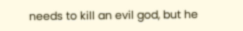needs to kill an evil god, but he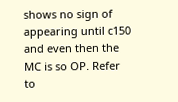shows no sign of appearing until c150 and even then the MC is so OP. Refer to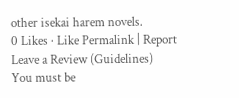other isekai harem novels.
0 Likes · Like Permalink | Report
Leave a Review (Guidelines)
You must be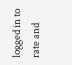logged in to rate and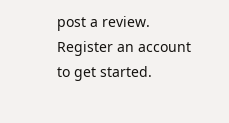post a review. Register an account to get started.